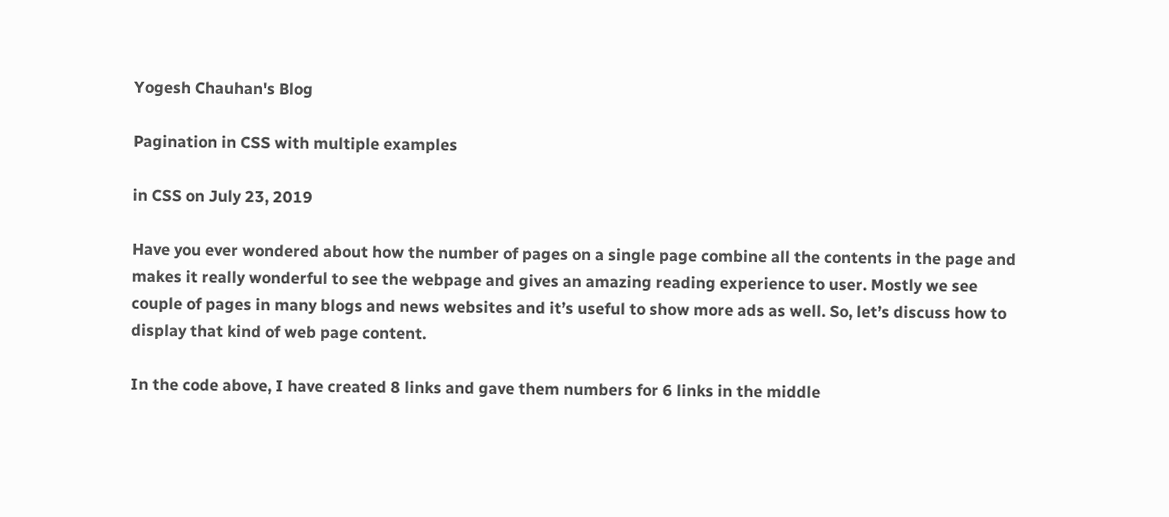Yogesh Chauhan's Blog

Pagination in CSS with multiple examples

in CSS on July 23, 2019

Have you ever wondered about how the number of pages on a single page combine all the contents in the page and makes it really wonderful to see the webpage and gives an amazing reading experience to user. Mostly we see couple of pages in many blogs and news websites and it’s useful to show more ads as well. So, let’s discuss how to display that kind of web page content.

In the code above, I have created 8 links and gave them numbers for 6 links in the middle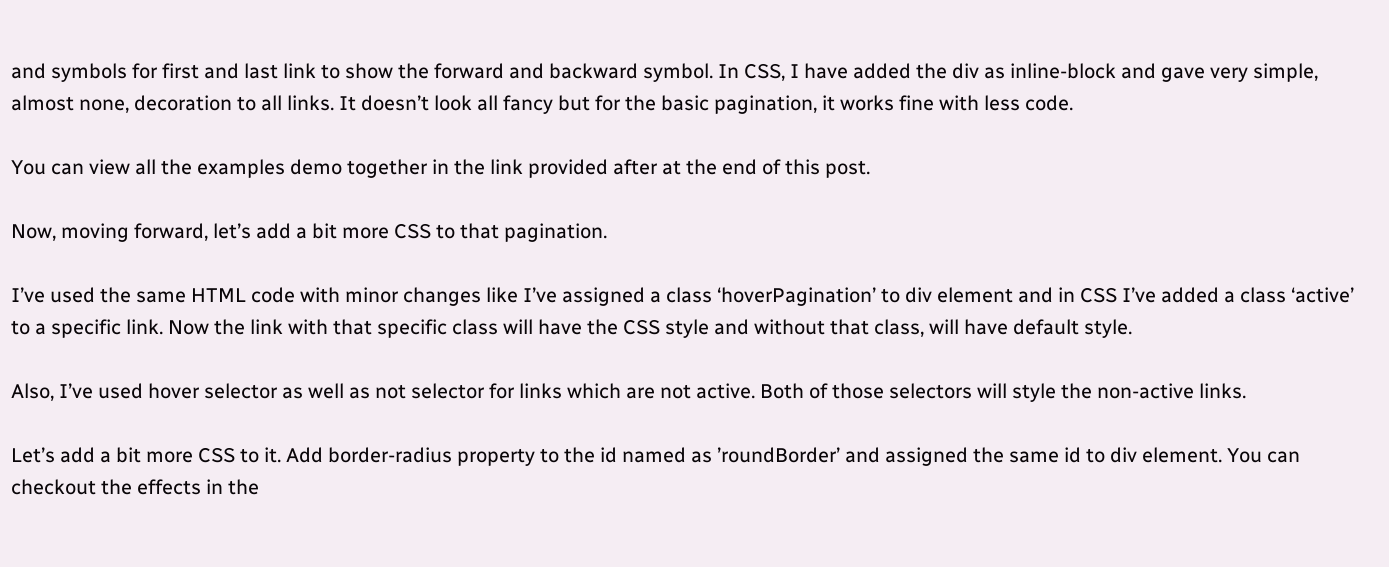and symbols for first and last link to show the forward and backward symbol. In CSS, I have added the div as inline-block and gave very simple, almost none, decoration to all links. It doesn’t look all fancy but for the basic pagination, it works fine with less code.

You can view all the examples demo together in the link provided after at the end of this post.

Now, moving forward, let’s add a bit more CSS to that pagination.

I’ve used the same HTML code with minor changes like I’ve assigned a class ‘hoverPagination’ to div element and in CSS I’ve added a class ‘active’ to a specific link. Now the link with that specific class will have the CSS style and without that class, will have default style.

Also, I’ve used hover selector as well as not selector for links which are not active. Both of those selectors will style the non-active links.

Let’s add a bit more CSS to it. Add border-radius property to the id named as ’roundBorder’ and assigned the same id to div element. You can checkout the effects in the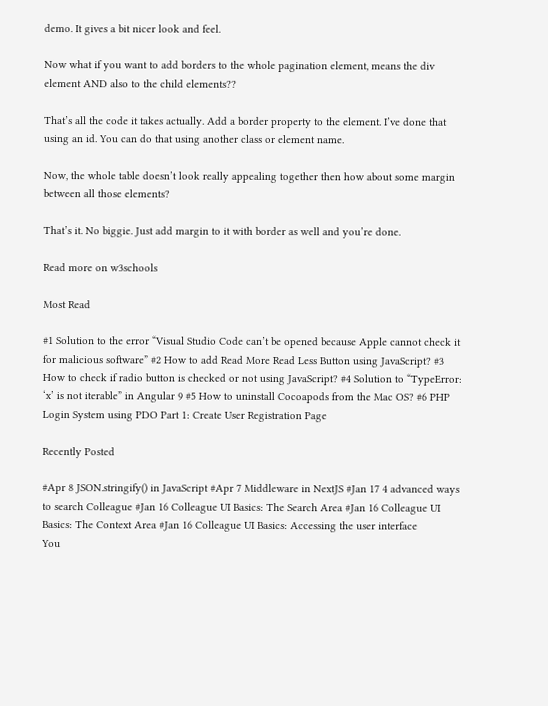demo. It gives a bit nicer look and feel.

Now what if you want to add borders to the whole pagination element, means the div element AND also to the child elements??

That’s all the code it takes actually. Add a border property to the element. I’ve done that using an id. You can do that using another class or element name.

Now, the whole table doesn’t look really appealing together then how about some margin between all those elements?

That’s it. No biggie. Just add margin to it with border as well and you’re done.

Read more on w3schools

Most Read

#1 Solution to the error “Visual Studio Code can’t be opened because Apple cannot check it for malicious software” #2 How to add Read More Read Less Button using JavaScript? #3 How to check if radio button is checked or not using JavaScript? #4 Solution to “TypeError: ‘x’ is not iterable” in Angular 9 #5 How to uninstall Cocoapods from the Mac OS? #6 PHP Login System using PDO Part 1: Create User Registration Page

Recently Posted

#Apr 8 JSON.stringify() in JavaScript #Apr 7 Middleware in NextJS #Jan 17 4 advanced ways to search Colleague #Jan 16 Colleague UI Basics: The Search Area #Jan 16 Colleague UI Basics: The Context Area #Jan 16 Colleague UI Basics: Accessing the user interface
You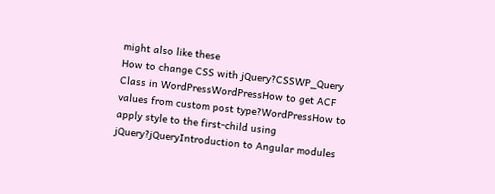might also like these
How to change CSS with jQuery?CSSWP_Query Class in WordPressWordPressHow to get ACF values from custom post type?WordPressHow to apply style to the first-child using jQuery?jQueryIntroduction to Angular modules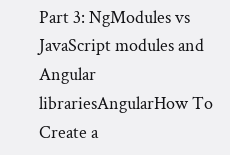Part 3: NgModules vs JavaScript modules and Angular librariesAngularHow To Create a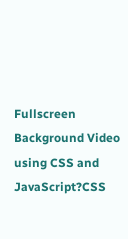Fullscreen Background Video using CSS and JavaScript?CSS